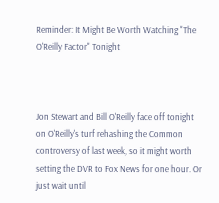Reminder: It Might Be Worth Watching "The O'Reilly Factor" Tonight



Jon Stewart and Bill O'Reilly face off tonight on O'Reilly's turf rehashing the Common controversy of last week, so it might worth setting the DVR to Fox News for one hour. Or just wait until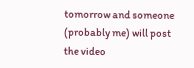tomorrow and someone (probably me) will post the video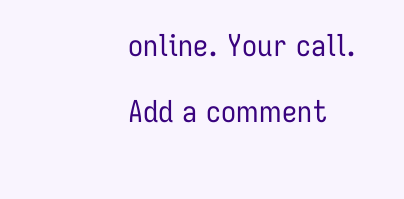online. Your call.

Add a comment